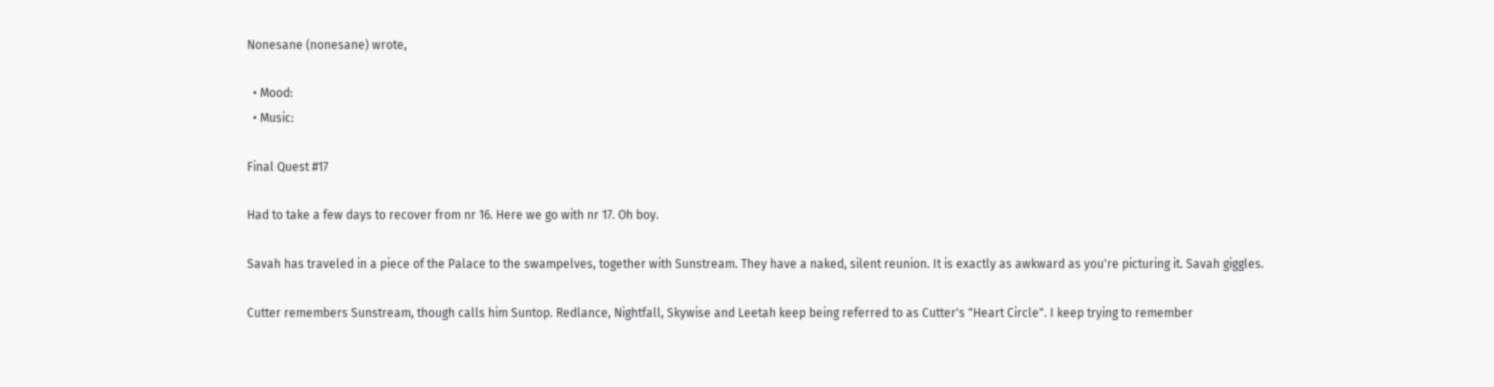Nonesane (nonesane) wrote,

  • Mood:
  • Music:

Final Quest #17

Had to take a few days to recover from nr 16. Here we go with nr 17. Oh boy.

Savah has traveled in a piece of the Palace to the swampelves, together with Sunstream. They have a naked, silent reunion. It is exactly as awkward as you're picturing it. Savah giggles.

Cutter remembers Sunstream, though calls him Suntop. Redlance, Nightfall, Skywise and Leetah keep being referred to as Cutter's "Heart Circle". I keep trying to remember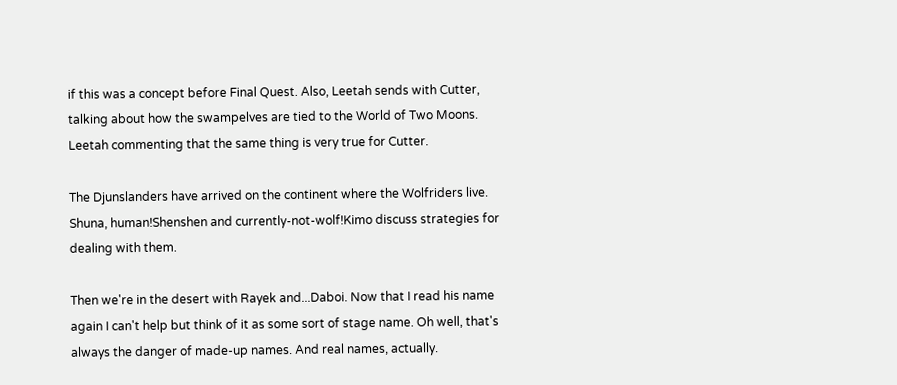if this was a concept before Final Quest. Also, Leetah sends with Cutter, talking about how the swampelves are tied to the World of Two Moons. Leetah commenting that the same thing is very true for Cutter.

The Djunslanders have arrived on the continent where the Wolfriders live. Shuna, human!Shenshen and currently-not-wolf!Kimo discuss strategies for dealing with them.

Then we're in the desert with Rayek and...Daboi. Now that I read his name again I can't help but think of it as some sort of stage name. Oh well, that's always the danger of made-up names. And real names, actually.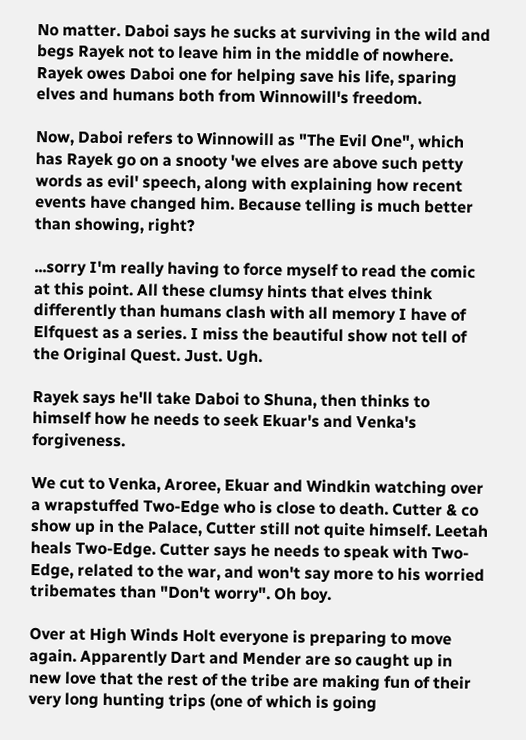No matter. Daboi says he sucks at surviving in the wild and begs Rayek not to leave him in the middle of nowhere. Rayek owes Daboi one for helping save his life, sparing elves and humans both from Winnowill's freedom.

Now, Daboi refers to Winnowill as "The Evil One", which has Rayek go on a snooty 'we elves are above such petty words as evil' speech, along with explaining how recent events have changed him. Because telling is much better than showing, right?

...sorry I'm really having to force myself to read the comic at this point. All these clumsy hints that elves think differently than humans clash with all memory I have of Elfquest as a series. I miss the beautiful show not tell of the Original Quest. Just. Ugh.

Rayek says he'll take Daboi to Shuna, then thinks to himself how he needs to seek Ekuar's and Venka's forgiveness.

We cut to Venka, Aroree, Ekuar and Windkin watching over a wrapstuffed Two-Edge who is close to death. Cutter & co show up in the Palace, Cutter still not quite himself. Leetah heals Two-Edge. Cutter says he needs to speak with Two-Edge, related to the war, and won't say more to his worried tribemates than "Don't worry". Oh boy.

Over at High Winds Holt everyone is preparing to move again. Apparently Dart and Mender are so caught up in new love that the rest of the tribe are making fun of their very long hunting trips (one of which is going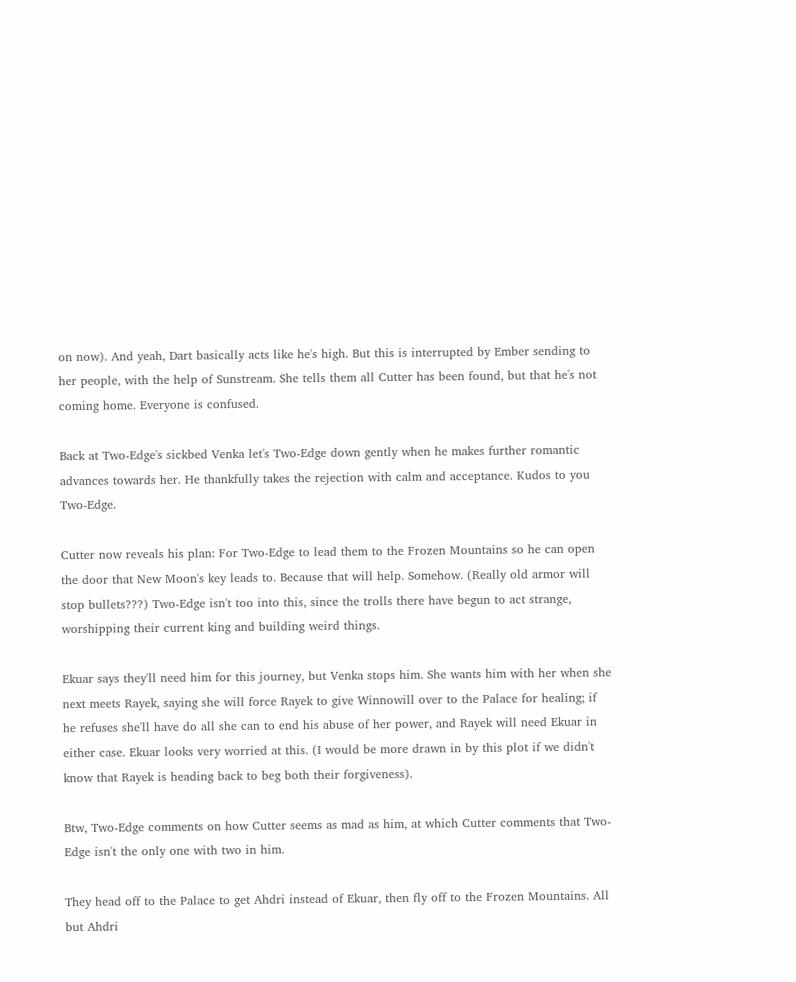on now). And yeah, Dart basically acts like he's high. But this is interrupted by Ember sending to her people, with the help of Sunstream. She tells them all Cutter has been found, but that he's not coming home. Everyone is confused.

Back at Two-Edge's sickbed Venka let's Two-Edge down gently when he makes further romantic advances towards her. He thankfully takes the rejection with calm and acceptance. Kudos to you Two-Edge.

Cutter now reveals his plan: For Two-Edge to lead them to the Frozen Mountains so he can open the door that New Moon's key leads to. Because that will help. Somehow. (Really old armor will stop bullets???) Two-Edge isn't too into this, since the trolls there have begun to act strange, worshipping their current king and building weird things.

Ekuar says they'll need him for this journey, but Venka stops him. She wants him with her when she next meets Rayek, saying she will force Rayek to give Winnowill over to the Palace for healing; if he refuses she'll have do all she can to end his abuse of her power, and Rayek will need Ekuar in either case. Ekuar looks very worried at this. (I would be more drawn in by this plot if we didn't know that Rayek is heading back to beg both their forgiveness).

Btw, Two-Edge comments on how Cutter seems as mad as him, at which Cutter comments that Two-Edge isn't the only one with two in him.

They head off to the Palace to get Ahdri instead of Ekuar, then fly off to the Frozen Mountains. All but Ahdri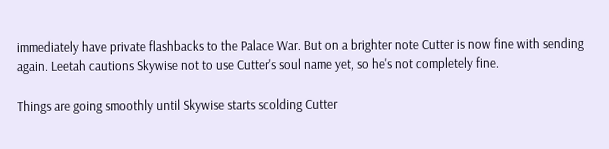immediately have private flashbacks to the Palace War. But on a brighter note Cutter is now fine with sending again. Leetah cautions Skywise not to use Cutter's soul name yet, so he's not completely fine.

Things are going smoothly until Skywise starts scolding Cutter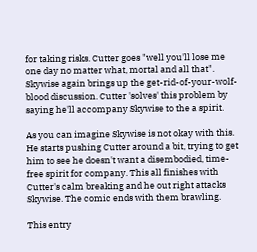for taking risks. Cutter goes "well you'll lose me one day no matter what, mortal and all that". Skywise again brings up the get-rid-of-your-wolf-blood discussion. Cutter 'solves' this problem by saying he'll accompany Skywise to the a spirit.

As you can imagine Skywise is not okay with this. He starts pushing Cutter around a bit, trying to get him to see he doesn't want a disembodied, time-free spirit for company. This all finishes with Cutter's calm breaking and he out right attacks Skywise. The comic ends with them brawling.

This entry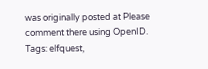was originally posted at Please comment there using OpenID.
Tags: elfquest,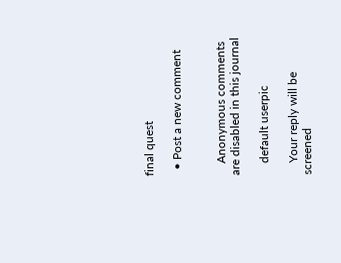final quest

  • Post a new comment


    Anonymous comments are disabled in this journal

    default userpic

    Your reply will be screened